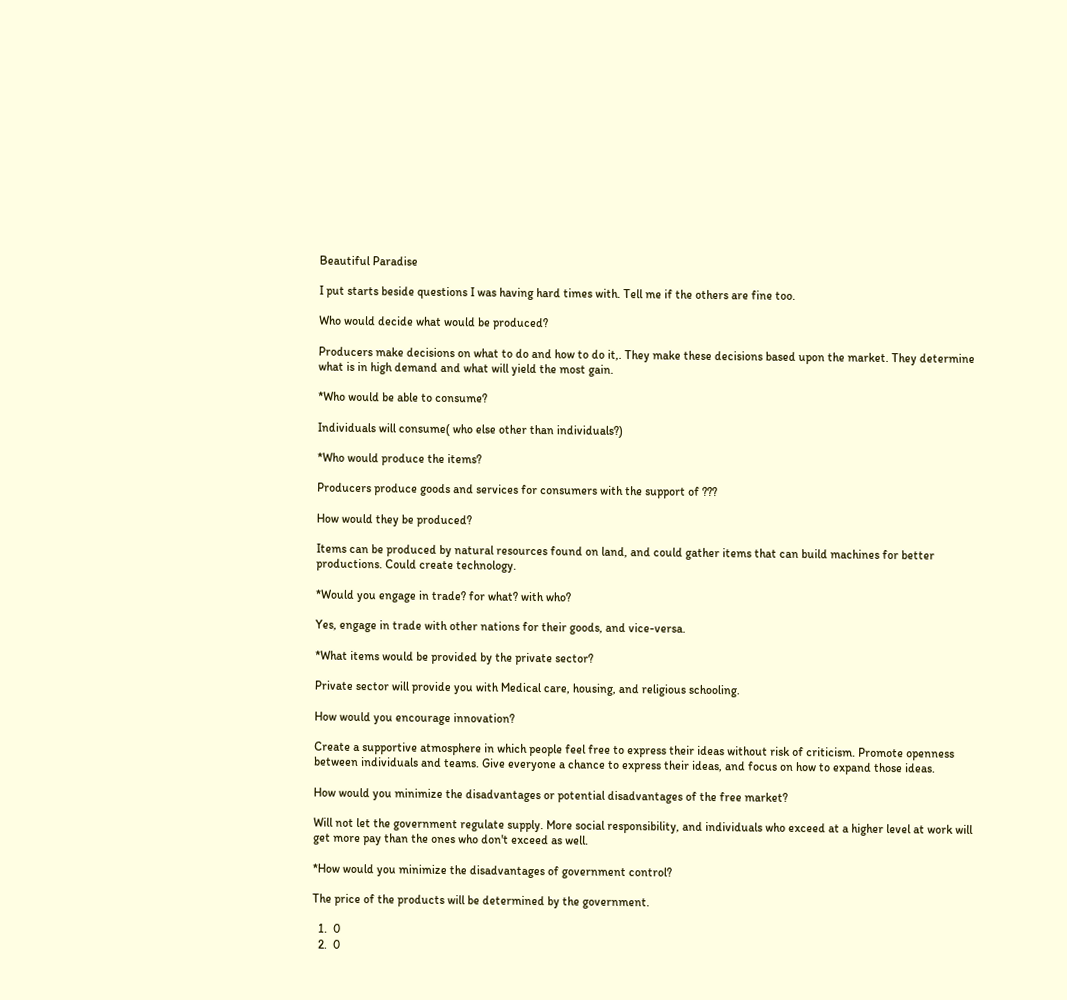Beautiful Paradise

I put starts beside questions I was having hard times with. Tell me if the others are fine too.

Who would decide what would be produced?

Producers make decisions on what to do and how to do it,. They make these decisions based upon the market. They determine what is in high demand and what will yield the most gain.

*Who would be able to consume?

Individuals will consume( who else other than individuals?)

*Who would produce the items?

Producers produce goods and services for consumers with the support of ???

How would they be produced?

Items can be produced by natural resources found on land, and could gather items that can build machines for better productions. Could create technology.

*Would you engage in trade? for what? with who?

Yes, engage in trade with other nations for their goods, and vice-versa.

*What items would be provided by the private sector?

Private sector will provide you with Medical care, housing, and religious schooling.

How would you encourage innovation?

Create a supportive atmosphere in which people feel free to express their ideas without risk of criticism. Promote openness between individuals and teams. Give everyone a chance to express their ideas, and focus on how to expand those ideas.

How would you minimize the disadvantages or potential disadvantages of the free market?

Will not let the government regulate supply. More social responsibility, and individuals who exceed at a higher level at work will get more pay than the ones who don't exceed as well.

*How would you minimize the disadvantages of government control?

The price of the products will be determined by the government.

  1.  0
  2.  0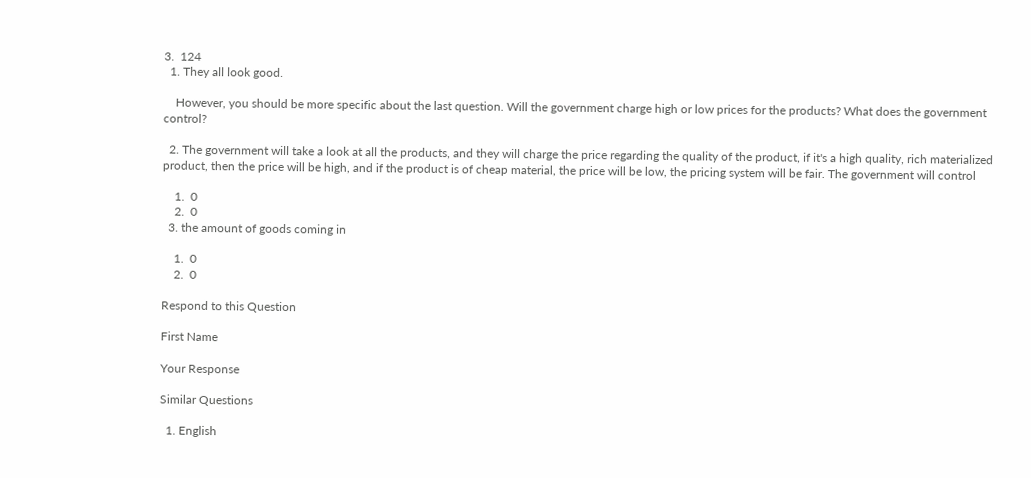3.  124
  1. They all look good.

    However, you should be more specific about the last question. Will the government charge high or low prices for the products? What does the government control?

  2. The government will take a look at all the products, and they will charge the price regarding the quality of the product, if it's a high quality, rich materialized product, then the price will be high, and if the product is of cheap material, the price will be low, the pricing system will be fair. The government will control

    1.  0
    2.  0
  3. the amount of goods coming in

    1.  0
    2.  0

Respond to this Question

First Name

Your Response

Similar Questions

  1. English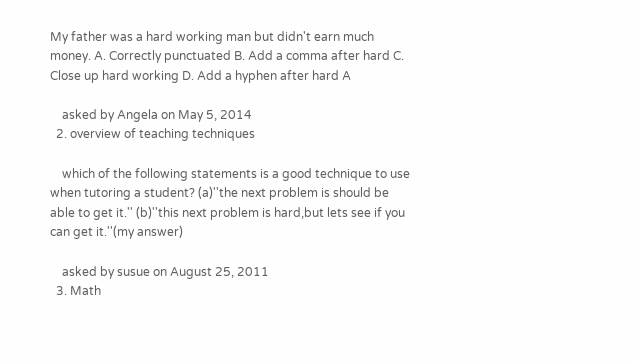My father was a hard working man but didn't earn much money. A. Correctly punctuated B. Add a comma after hard C. Close up hard working D. Add a hyphen after hard A

    asked by Angela on May 5, 2014
  2. overview of teaching techniques

    which of the following statements is a good technique to use when tutoring a student? (a)''the next problem is should be able to get it.'' (b)''this next problem is hard,but lets see if you can get it.''(my answer)

    asked by susue on August 25, 2011
  3. Math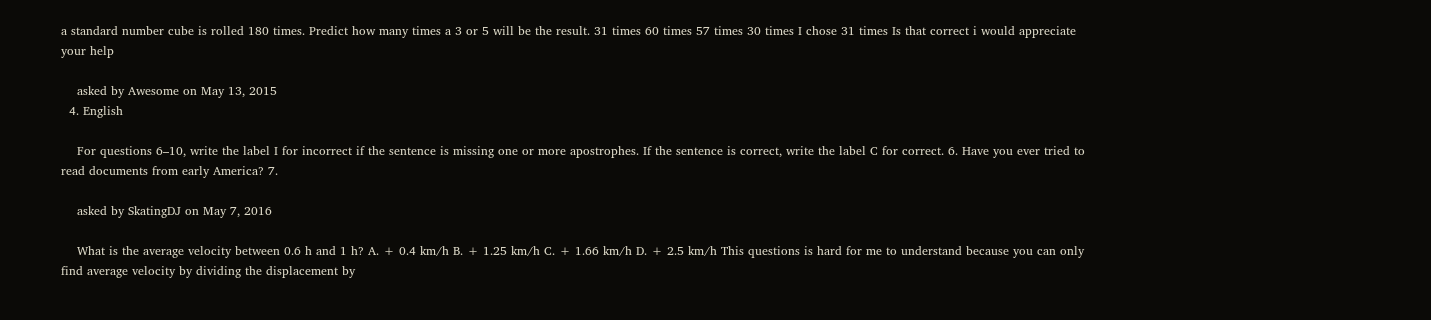a standard number cube is rolled 180 times. Predict how many times a 3 or 5 will be the result. 31 times 60 times 57 times 30 times I chose 31 times Is that correct i would appreciate your help

    asked by Awesome on May 13, 2015
  4. English

    For questions 6–10, write the label I for incorrect if the sentence is missing one or more apostrophes. If the sentence is correct, write the label C for correct. 6. Have you ever tried to read documents from early America? 7.

    asked by SkatingDJ on May 7, 2016

    What is the average velocity between 0.6 h and 1 h? A. + 0.4 km/h B. + 1.25 km/h C. + 1.66 km/h D. + 2.5 km/h This questions is hard for me to understand because you can only find average velocity by dividing the displacement by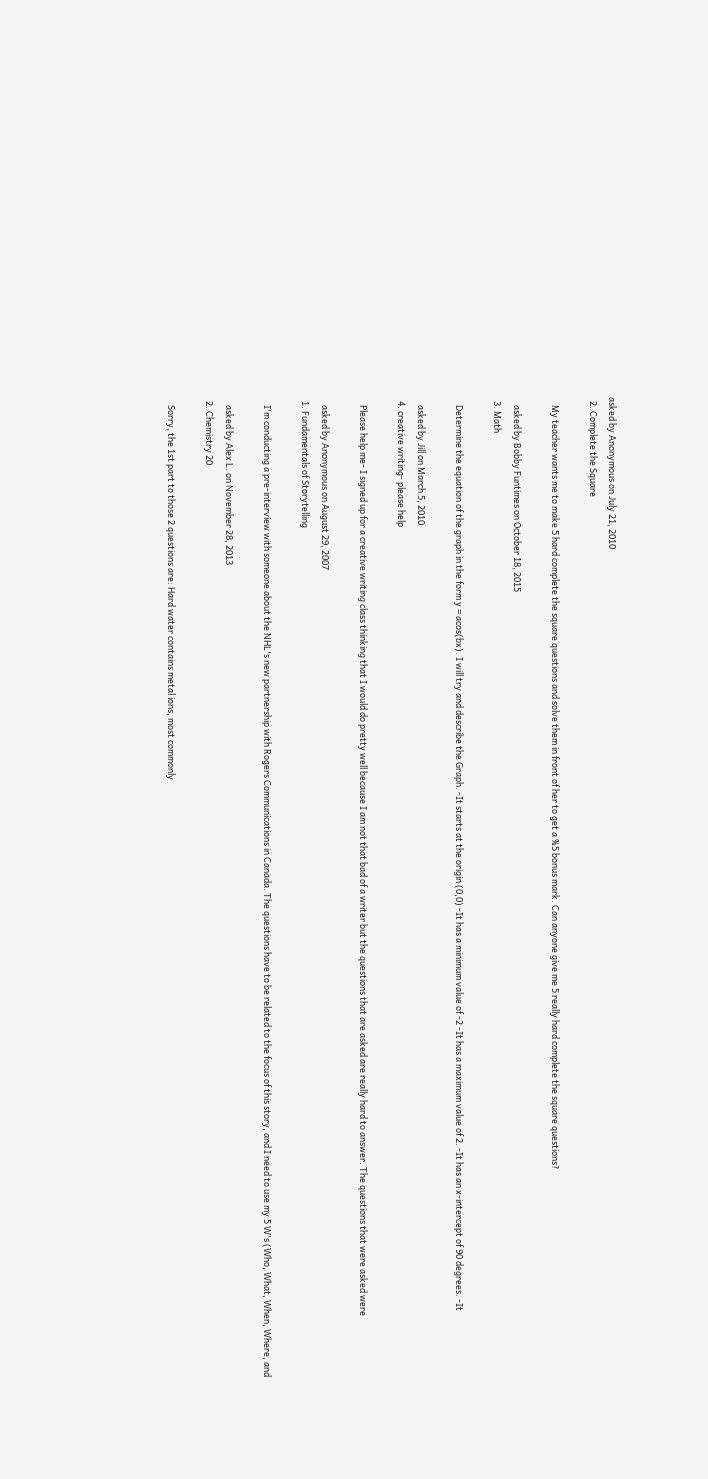asked by Anonymous on July 21, 2010
  2. Complete the Square

    My teacher wants me to make 5 hard complete the square questions and solve them in front of her to get a %5 bonus mark. Can anyone give me 5 really hard complete the square questions?

    asked by Bobby Funtimes on October 18, 2015
  3. Math

    Determine the equation of the graph in the form y = acos(bx). I will try and describe the Graph. -It starts at the origin (0,0) -It has a minimum value of -2 -It has a maximum value of 2. -It has an x-intercept of 90 degrees. -It

    asked by Jill on March 5, 2010
  4. creative writing- please help

    Please help me- I signed up for a creative writing class thinking that I would do pretty well because I am not that bad of a writer but the questions that are asked are really hard to answer. The questions that were asked were

    asked by Anonymous on August 29, 2007
  1. Fundamentals of Storytelling

    I'm conducting a pre-interview with someone about the NHL's new partnership with Rogers Communications in Canada. The questions have to be related to the focus of this story, and I need to use my 5 W's (Who, What, When, Where, and

    asked by Alex L. on November 28, 2013
  2. Chemistry 20

    Sorry, the 1st part to those 2 questions are: Hard water contains metal ions, most commonly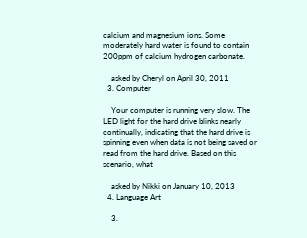calcium and magnesium ions. Some moderately hard water is found to contain 200ppm of calcium hydrogen carbonate.

    asked by Cheryl on April 30, 2011
  3. Computer

    Your computer is running very slow. The LED light for the hard drive blinks nearly continually, indicating that the hard drive is spinning even when data is not being saved or read from the hard drive. Based on this scenario, what

    asked by Nikki on January 10, 2013
  4. Language Art

    3.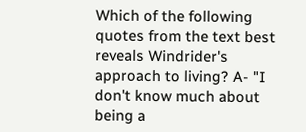Which of the following quotes from the text best reveals Windrider's approach to living? A- "I don't know much about being a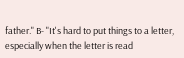father." B- "It's hard to put things to a letter, especially when the letter is read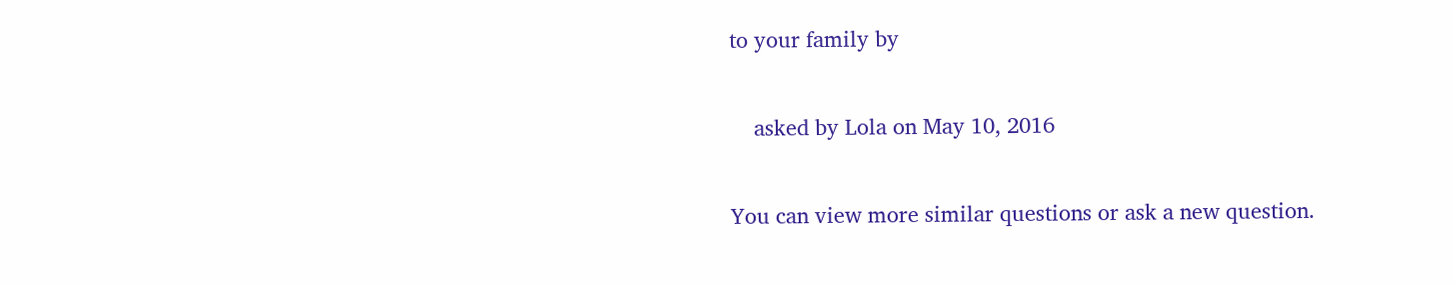to your family by

    asked by Lola on May 10, 2016

You can view more similar questions or ask a new question.